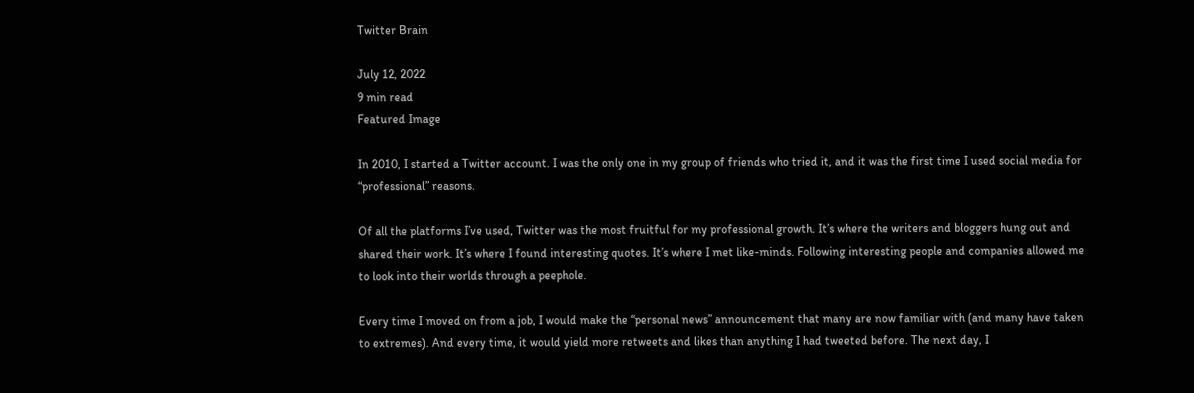Twitter Brain

July 12, 2022
9 min read
Featured Image

In 2010, I started a Twitter account. I was the only one in my group of friends who tried it, and it was the first time I used social media for “professional” reasons.

Of all the platforms I’ve used, Twitter was the most fruitful for my professional growth. It’s where the writers and bloggers hung out and shared their work. It’s where I found interesting quotes. It’s where I met like-minds. Following interesting people and companies allowed me to look into their worlds through a peephole.

Every time I moved on from a job, I would make the “personal news” announcement that many are now familiar with (and many have taken to extremes). And every time, it would yield more retweets and likes than anything I had tweeted before. The next day, I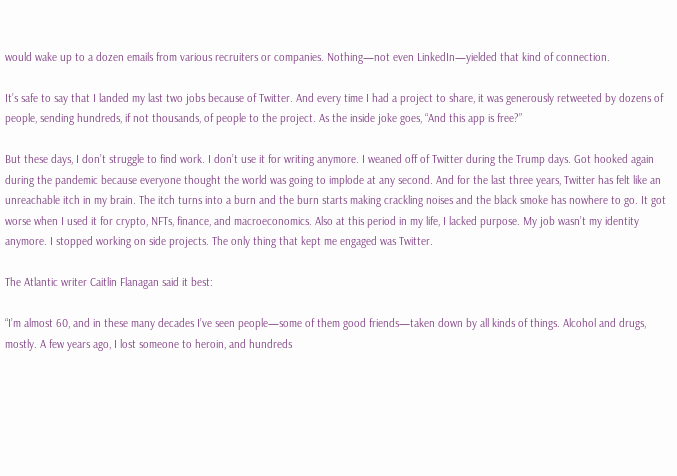would wake up to a dozen emails from various recruiters or companies. Nothing—not even LinkedIn—yielded that kind of connection.

It’s safe to say that I landed my last two jobs because of Twitter. And every time I had a project to share, it was generously retweeted by dozens of people, sending hundreds, if not thousands, of people to the project. As the inside joke goes, “And this app is free?”

But these days, I don’t struggle to find work. I don’t use it for writing anymore. I weaned off of Twitter during the Trump days. Got hooked again during the pandemic because everyone thought the world was going to implode at any second. And for the last three years, Twitter has felt like an unreachable itch in my brain. The itch turns into a burn and the burn starts making crackling noises and the black smoke has nowhere to go. It got worse when I used it for crypto, NFTs, finance, and macroeconomics. Also at this period in my life, I lacked purpose. My job wasn’t my identity anymore. I stopped working on side projects. The only thing that kept me engaged was Twitter.

The Atlantic writer Caitlin Flanagan said it best:

“I’m almost 60, and in these many decades I’ve seen people—some of them good friends—taken down by all kinds of things. Alcohol and drugs, mostly. A few years ago, I lost someone to heroin, and hundreds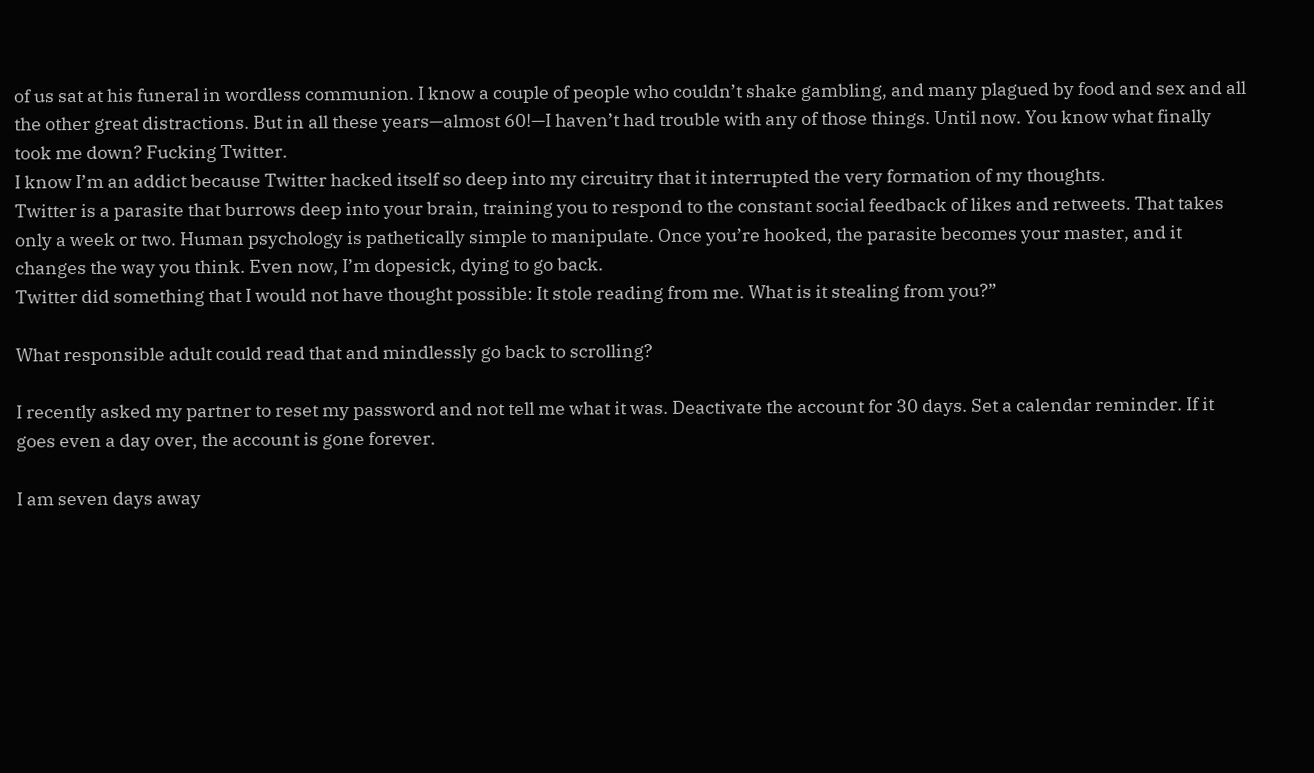of us sat at his funeral in wordless communion. I know a couple of people who couldn’t shake gambling, and many plagued by food and sex and all the other great distractions. But in all these years—almost 60!—I haven’t had trouble with any of those things. Until now. You know what finally took me down? Fucking Twitter.
I know I’m an addict because Twitter hacked itself so deep into my circuitry that it interrupted the very formation of my thoughts.
Twitter is a parasite that burrows deep into your brain, training you to respond to the constant social feedback of likes and retweets. That takes only a week or two. Human psychology is pathetically simple to manipulate. Once you’re hooked, the parasite becomes your master, and it changes the way you think. Even now, I’m dopesick, dying to go back.
Twitter did something that I would not have thought possible: It stole reading from me. What is it stealing from you?”

What responsible adult could read that and mindlessly go back to scrolling?

I recently asked my partner to reset my password and not tell me what it was. Deactivate the account for 30 days. Set a calendar reminder. If it goes even a day over, the account is gone forever.

I am seven days away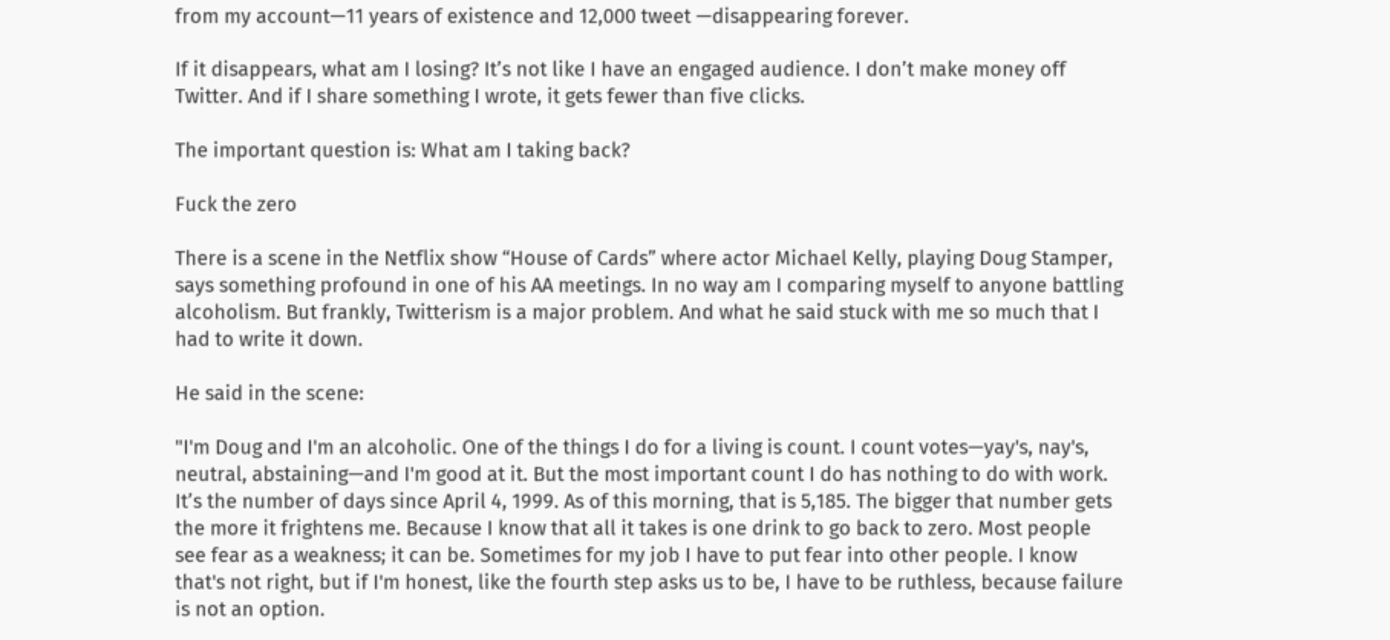from my account—11 years of existence and 12,000 tweet —disappearing forever.

If it disappears, what am I losing? It’s not like I have an engaged audience. I don’t make money off Twitter. And if I share something I wrote, it gets fewer than five clicks.

The important question is: What am I taking back?

Fuck the zero

There is a scene in the Netflix show “House of Cards” where actor Michael Kelly, playing Doug Stamper, says something profound in one of his AA meetings. In no way am I comparing myself to anyone battling alcoholism. But frankly, Twitterism is a major problem. And what he said stuck with me so much that I had to write it down.

He said in the scene:

"I'm Doug and I'm an alcoholic. One of the things I do for a living is count. I count votes—yay's, nay's, neutral, abstaining—and I'm good at it. But the most important count I do has nothing to do with work. It’s the number of days since April 4, 1999. As of this morning, that is 5,185. The bigger that number gets the more it frightens me. Because I know that all it takes is one drink to go back to zero. Most people see fear as a weakness; it can be. Sometimes for my job I have to put fear into other people. I know that's not right, but if I'm honest, like the fourth step asks us to be, I have to be ruthless, because failure is not an option.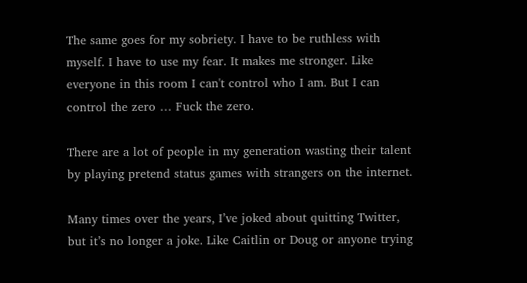The same goes for my sobriety. I have to be ruthless with myself. I have to use my fear. It makes me stronger. Like everyone in this room I can't control who I am. But I can control the zero … Fuck the zero.

There are a lot of people in my generation wasting their talent by playing pretend status games with strangers on the internet.

Many times over the years, I’ve joked about quitting Twitter, but it’s no longer a joke. Like Caitlin or Doug or anyone trying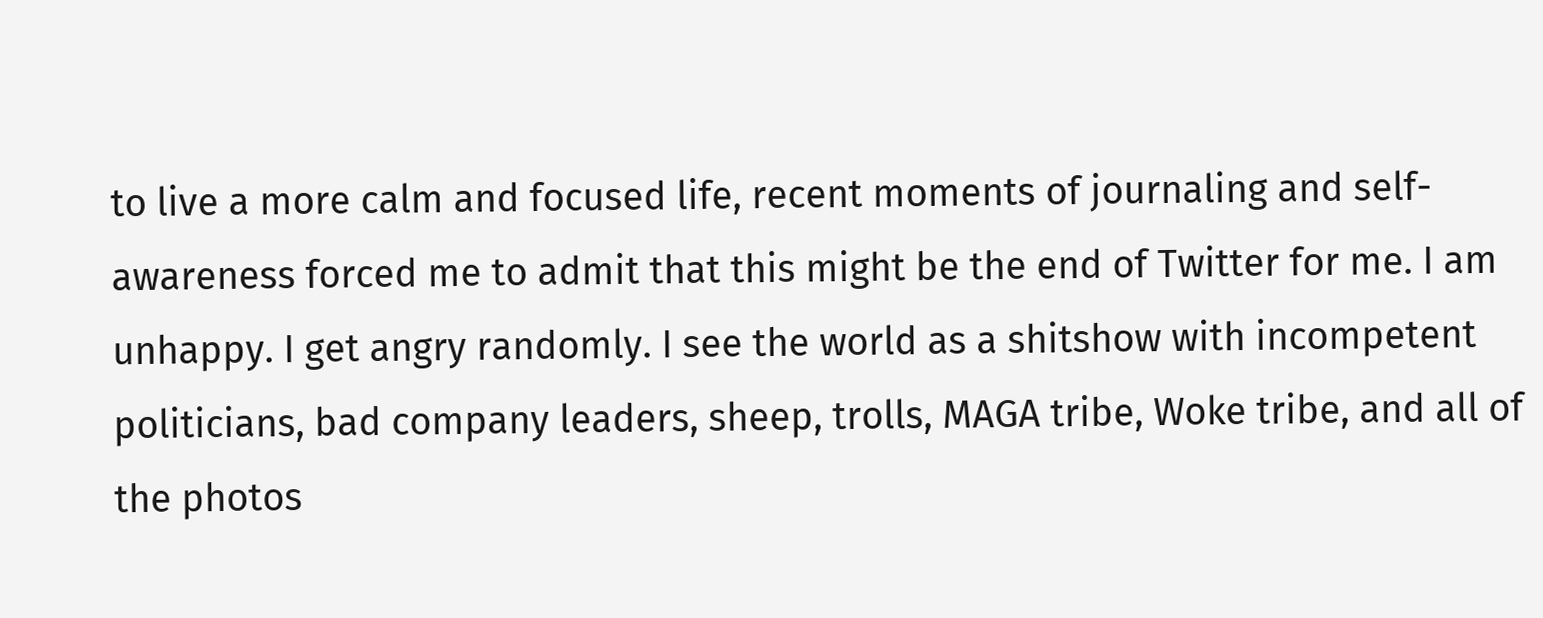to live a more calm and focused life, recent moments of journaling and self-awareness forced me to admit that this might be the end of Twitter for me. I am unhappy. I get angry randomly. I see the world as a shitshow with incompetent politicians, bad company leaders, sheep, trolls, MAGA tribe, Woke tribe, and all of the photos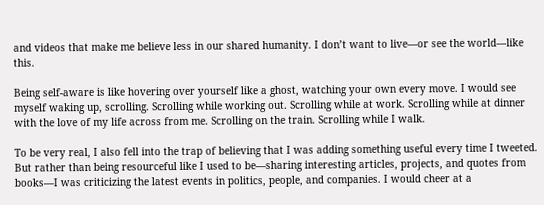and videos that make me believe less in our shared humanity. I don’t want to live—or see the world—like this.

Being self-aware is like hovering over yourself like a ghost, watching your own every move. I would see myself waking up, scrolling. Scrolling while working out. Scrolling while at work. Scrolling while at dinner with the love of my life across from me. Scrolling on the train. Scrolling while I walk.

To be very real, I also fell into the trap of believing that I was adding something useful every time I tweeted. But rather than being resourceful like I used to be—sharing interesting articles, projects, and quotes from books—I was criticizing the latest events in politics, people, and companies. I would cheer at a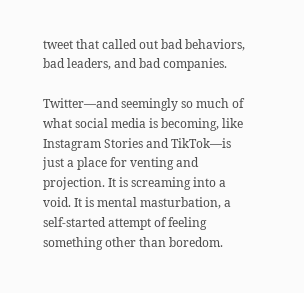tweet that called out bad behaviors, bad leaders, and bad companies.

Twitter—and seemingly so much of what social media is becoming, like Instagram Stories and TikTok—is just a place for venting and projection. It is screaming into a void. It is mental masturbation, a self-started attempt of feeling something other than boredom.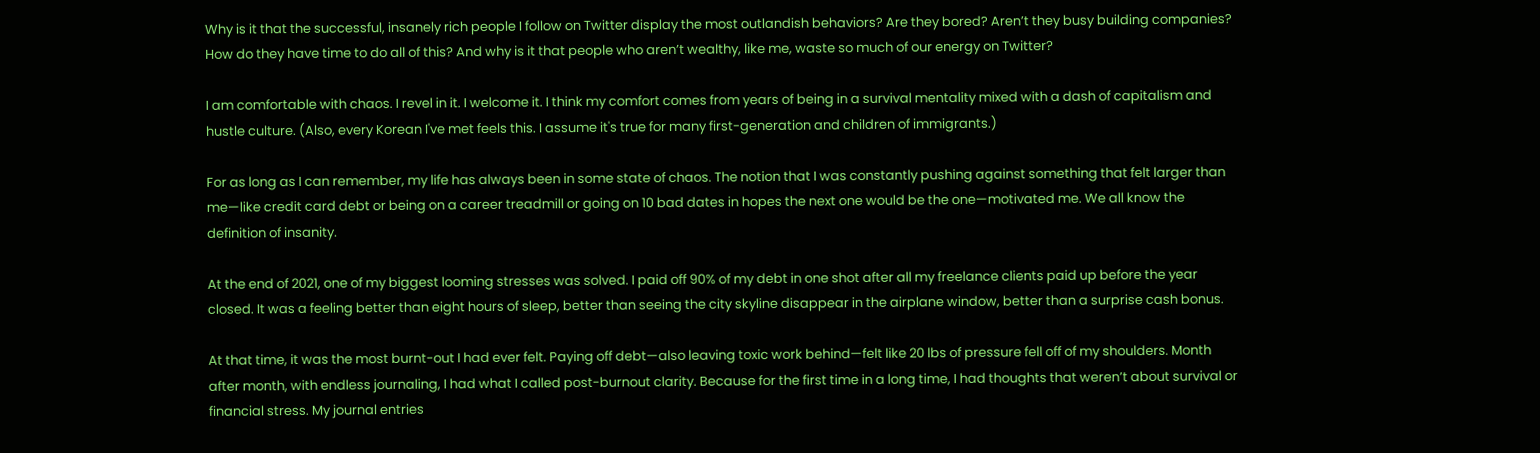Why is it that the successful, insanely rich people I follow on Twitter display the most outlandish behaviors? Are they bored? Aren’t they busy building companies? How do they have time to do all of this? And why is it that people who aren’t wealthy, like me, waste so much of our energy on Twitter?

I am comfortable with chaos. I revel in it. I welcome it. I think my comfort comes from years of being in a survival mentality mixed with a dash of capitalism and hustle culture. (Also, every Korean I've met feels this. I assume it's true for many first-generation and children of immigrants.)

For as long as I can remember, my life has always been in some state of chaos. The notion that I was constantly pushing against something that felt larger than me—like credit card debt or being on a career treadmill or going on 10 bad dates in hopes the next one would be the one—motivated me. We all know the definition of insanity.

At the end of 2021, one of my biggest looming stresses was solved. I paid off 90% of my debt in one shot after all my freelance clients paid up before the year closed. It was a feeling better than eight hours of sleep, better than seeing the city skyline disappear in the airplane window, better than a surprise cash bonus.

At that time, it was the most burnt-out I had ever felt. Paying off debt—also leaving toxic work behind—felt like 20 lbs of pressure fell off of my shoulders. Month after month, with endless journaling, I had what I called post-burnout clarity. Because for the first time in a long time, I had thoughts that weren’t about survival or financial stress. My journal entries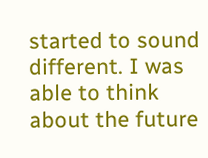started to sound different. I was able to think about the future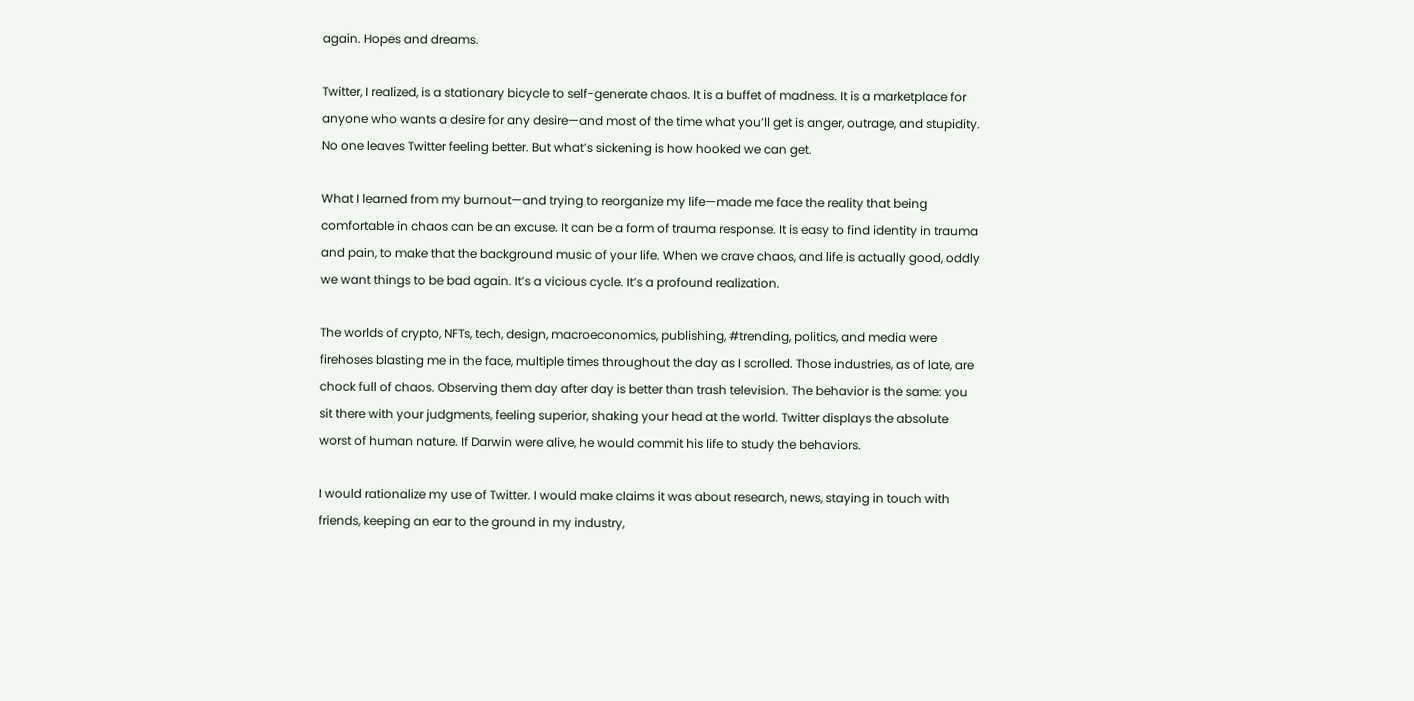again. Hopes and dreams.

Twitter, I realized, is a stationary bicycle to self-generate chaos. It is a buffet of madness. It is a marketplace for anyone who wants a desire for any desire—and most of the time what you’ll get is anger, outrage, and stupidity. No one leaves Twitter feeling better. But what’s sickening is how hooked we can get.

What I learned from my burnout—and trying to reorganize my life—made me face the reality that being comfortable in chaos can be an excuse. It can be a form of trauma response. It is easy to find identity in trauma and pain, to make that the background music of your life. When we crave chaos, and life is actually good, oddly we want things to be bad again. It’s a vicious cycle. It’s a profound realization.

The worlds of crypto, NFTs, tech, design, macroeconomics, publishing, #trending, politics, and media were firehoses blasting me in the face, multiple times throughout the day as I scrolled. Those industries, as of late, are chock full of chaos. Observing them day after day is better than trash television. The behavior is the same: you sit there with your judgments, feeling superior, shaking your head at the world. Twitter displays the absolute worst of human nature. If Darwin were alive, he would commit his life to study the behaviors.

I would rationalize my use of Twitter. I would make claims it was about research, news, staying in touch with friends, keeping an ear to the ground in my industry,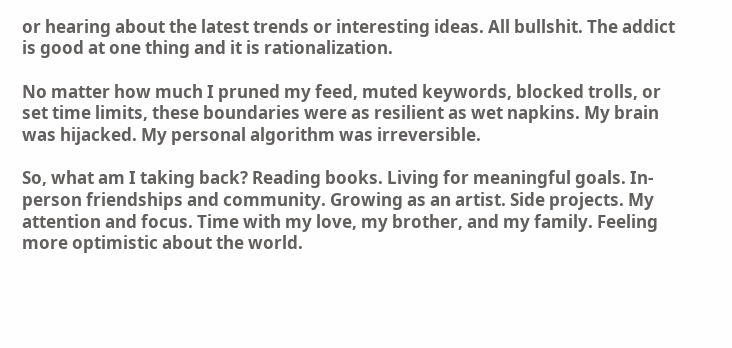or hearing about the latest trends or interesting ideas. All bullshit. The addict is good at one thing and it is rationalization.

No matter how much I pruned my feed, muted keywords, blocked trolls, or set time limits, these boundaries were as resilient as wet napkins. My brain was hijacked. My personal algorithm was irreversible.

So, what am I taking back? Reading books. Living for meaningful goals. In-person friendships and community. Growing as an artist. Side projects. My attention and focus. Time with my love, my brother, and my family. Feeling more optimistic about the world.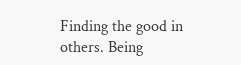Finding the good in others. Being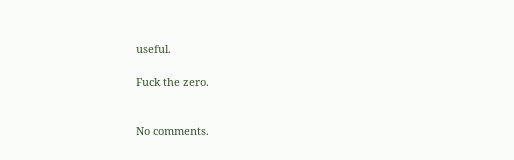useful.

Fuck the zero.


No comments.